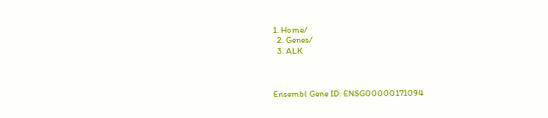1. Home/
  2. Genes/
  3. ALK



Ensembl Gene ID: ENSG00000171094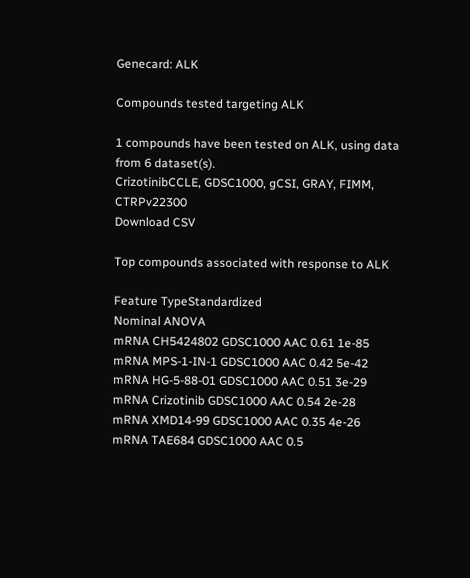Genecard: ALK

Compounds tested targeting ALK

1 compounds have been tested on ALK, using data from 6 dataset(s).
CrizotinibCCLE, GDSC1000, gCSI, GRAY, FIMM, CTRPv22300
Download CSV

Top compounds associated with response to ALK

Feature TypeStandardized
Nominal ANOVA
mRNA CH5424802 GDSC1000 AAC 0.61 1e-85
mRNA MPS-1-IN-1 GDSC1000 AAC 0.42 5e-42
mRNA HG-5-88-01 GDSC1000 AAC 0.51 3e-29
mRNA Crizotinib GDSC1000 AAC 0.54 2e-28
mRNA XMD14-99 GDSC1000 AAC 0.35 4e-26
mRNA TAE684 GDSC1000 AAC 0.5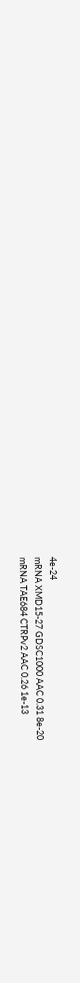4e-24
mRNA XMD15-27 GDSC1000 AAC 0.31 8e-20
mRNA TAE684 CTRPv2 AAC 0.26 1e-13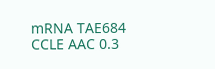mRNA TAE684 CCLE AAC 0.3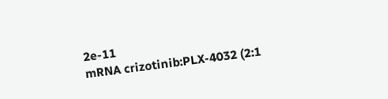2e-11
mRNA crizotinib:PLX-4032 (2:1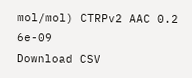mol/mol) CTRPv2 AAC 0.2 6e-09
Download CSV